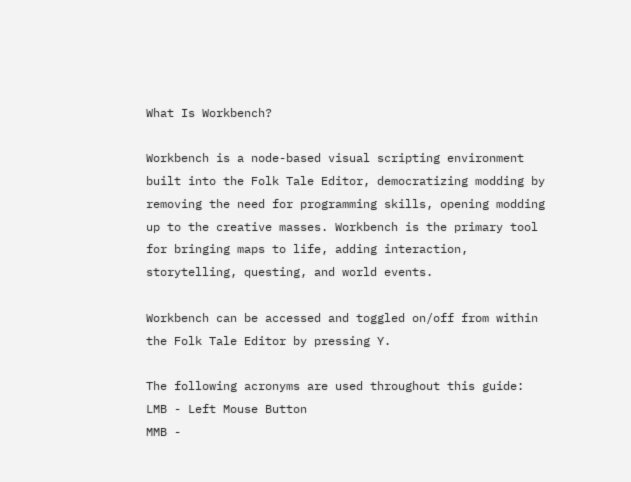What Is Workbench?

Workbench is a node-based visual scripting environment built into the Folk Tale Editor, democratizing modding by removing the need for programming skills, opening modding up to the creative masses. Workbench is the primary tool for bringing maps to life, adding interaction, storytelling, questing, and world events.

Workbench can be accessed and toggled on/off from within the Folk Tale Editor by pressing Y.

The following acronyms are used throughout this guide:
LMB - Left Mouse Button
MMB -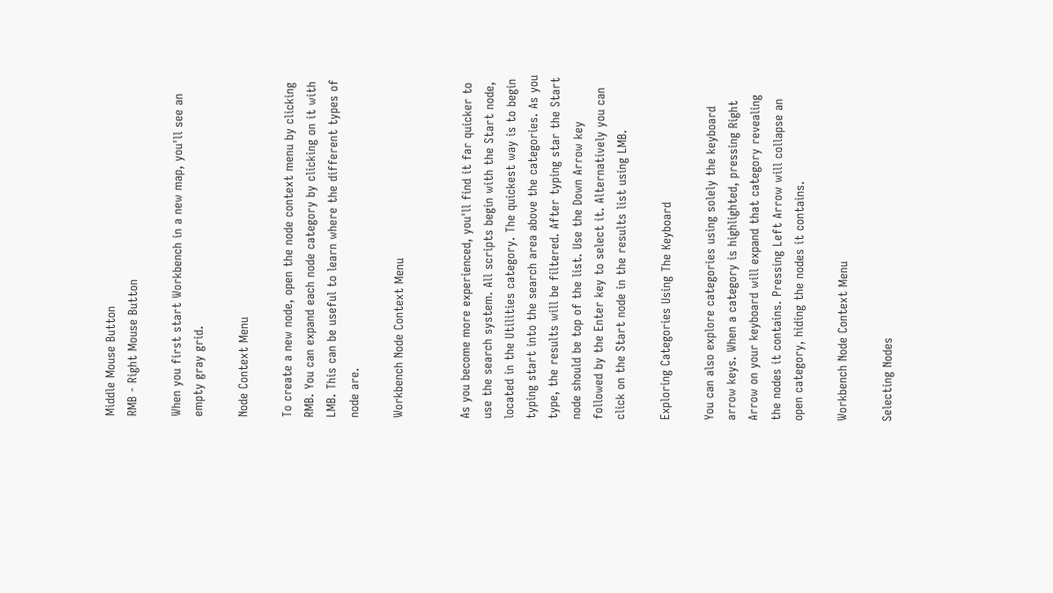Middle Mouse Button
RMB - Right Mouse Button

When you first start Workbench in a new map, you'll see an empty gray grid.

Node Context Menu

To create a new node, open the node context menu by clicking RMB. You can expand each node category by clicking on it with LMB. This can be useful to learn where the different types of node are.

Workbench Node Context Menu


As you become more experienced, you'll find it far quicker to use the search system. All scripts begin with the Start node, located in the Utilities category. The quickest way is to begin typing start into the search area above the categories. As you type, the results will be filtered. After typing star the Start node should be top of the list. Use the Down Arrow key followed by the Enter key to select it. Alternatively you can click on the Start node in the results list using LMB.

Exploring Categories Using The Keyboard

You can also explore categories using solely the keyboard arrow keys. When a category is highlighted, pressing Right Arrow on your keyboard will expand that category revealing the nodes it contains. Pressing Left Arrow will collapse an open category, hiding the nodes it contains.

Workbench Node Context Menu

Selecting Nodes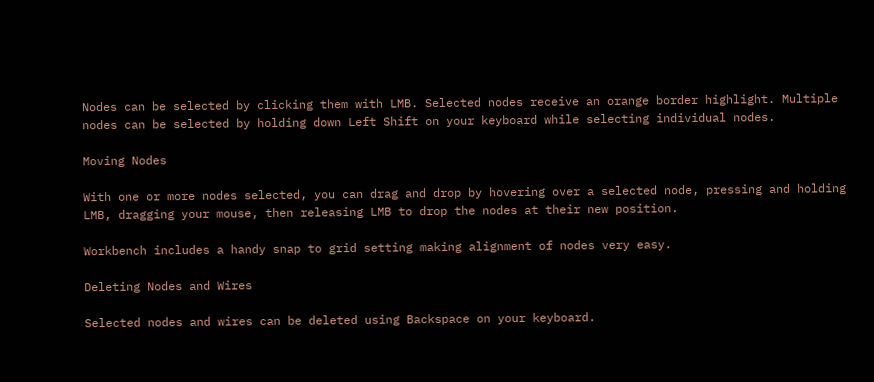Nodes can be selected by clicking them with LMB. Selected nodes receive an orange border highlight. Multiple nodes can be selected by holding down Left Shift on your keyboard while selecting individual nodes.

Moving Nodes

With one or more nodes selected, you can drag and drop by hovering over a selected node, pressing and holding LMB, dragging your mouse, then releasing LMB to drop the nodes at their new position.

Workbench includes a handy snap to grid setting making alignment of nodes very easy.

Deleting Nodes and Wires

Selected nodes and wires can be deleted using Backspace on your keyboard.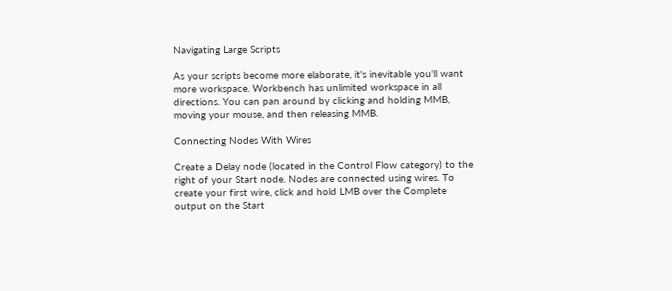Navigating Large Scripts

As your scripts become more elaborate, it's inevitable you'll want more workspace. Workbench has unlimited workspace in all directions. You can pan around by clicking and holding MMB, moving your mouse, and then releasing MMB.

Connecting Nodes With Wires

Create a Delay node (located in the Control Flow category) to the right of your Start node. Nodes are connected using wires. To create your first wire, click and hold LMB over the Complete output on the Start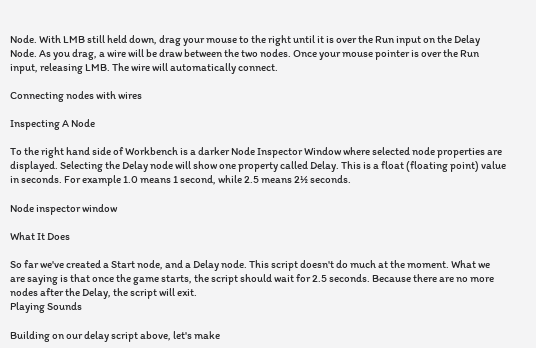Node. With LMB still held down, drag your mouse to the right until it is over the Run input on the Delay Node. As you drag, a wire will be draw between the two nodes. Once your mouse pointer is over the Run input, releasing LMB. The wire will automatically connect.

Connecting nodes with wires

Inspecting A Node

To the right hand side of Workbench is a darker Node Inspector Window where selected node properties are displayed. Selecting the Delay node will show one property called Delay. This is a float (floating point) value in seconds. For example 1.0 means 1 second, while 2.5 means 2½ seconds.

Node inspector window

What It Does

So far we've created a Start node, and a Delay node. This script doesn't do much at the moment. What we are saying is that once the game starts, the script should wait for 2.5 seconds. Because there are no more nodes after the Delay, the script will exit.
Playing Sounds

Building on our delay script above, let's make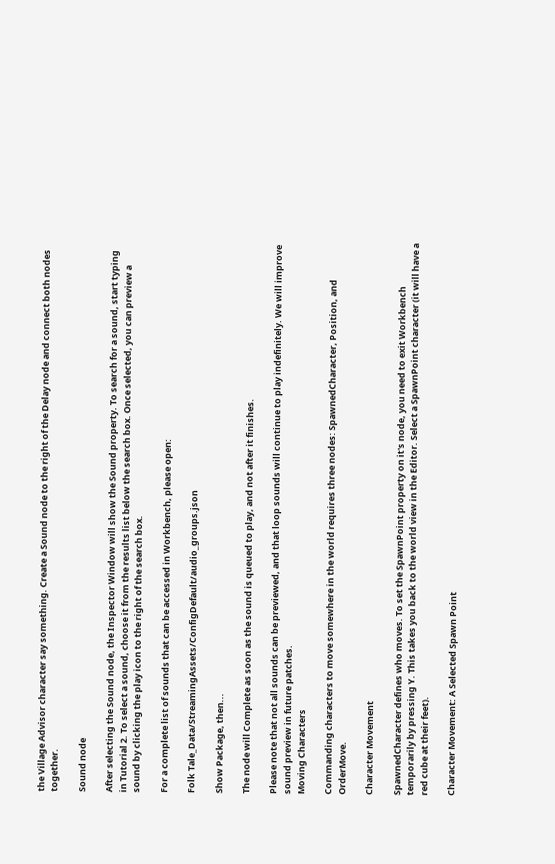the Village Advisor character say something. Create a Sound node to the right of the Delay node and connect both nodes together.

Sound node

After selecting the Sound node, the Inspector Window will show the Sound property. To search for a sound, start typing in Tutorial 2. To select a sound, choose it from the results list below the search box. Once selected, you can preview a sound by clicking the play icon to the right of the search box.

For a complete list of sounds that can be accessed in Workbench, please open:

Folk Tale_Data/StreamingAssets/ConfigDefault/audio_groups.json

Show Package, then...

The node will Complete as soon as the sound is queued to play, and not after it finishes.

Please note that not all sounds can be previewed, and that loop sounds will continue to play indefinitely. We will improve sound preview in future patches.
Moving Characters

Commanding characters to move somewhere in the world requires three nodes: SpawnedCharacter, Position, and OrderMove.

Character Movement

SpawnedCharacter defines who moves. To set the SpawnPoint property on it's node, you need to exit Workbench temporarily by pressing Y. This takes you back to the world view in the Editor. Select a SpawnPoint character (it will have a red cube at their feet).

Character Movement: A Selected Spawn Point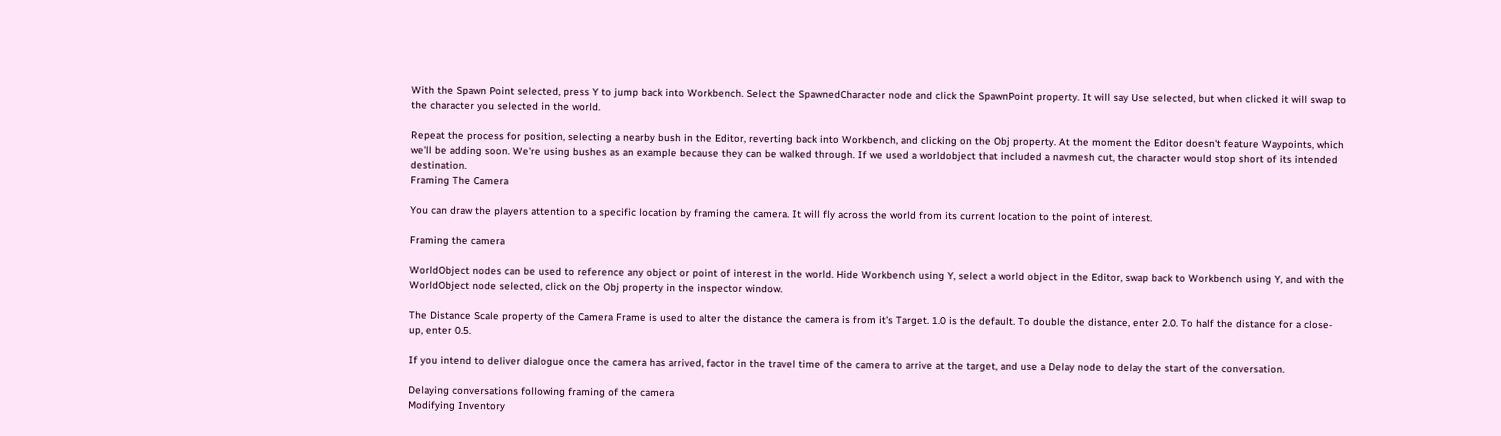With the Spawn Point selected, press Y to jump back into Workbench. Select the SpawnedCharacter node and click the SpawnPoint property. It will say Use selected, but when clicked it will swap to the character you selected in the world.

Repeat the process for position, selecting a nearby bush in the Editor, reverting back into Workbench, and clicking on the Obj property. At the moment the Editor doesn't feature Waypoints, which we'll be adding soon. We're using bushes as an example because they can be walked through. If we used a worldobject that included a navmesh cut, the character would stop short of its intended destination.
Framing The Camera

You can draw the players attention to a specific location by framing the camera. It will fly across the world from its current location to the point of interest.

Framing the camera

WorldObject nodes can be used to reference any object or point of interest in the world. Hide Workbench using Y, select a world object in the Editor, swap back to Workbench using Y, and with the WorldObject node selected, click on the Obj property in the inspector window.

The Distance Scale property of the Camera Frame is used to alter the distance the camera is from it's Target. 1.0 is the default. To double the distance, enter 2.0. To half the distance for a close-up, enter 0.5.

If you intend to deliver dialogue once the camera has arrived, factor in the travel time of the camera to arrive at the target, and use a Delay node to delay the start of the conversation.

Delaying conversations following framing of the camera
Modifying Inventory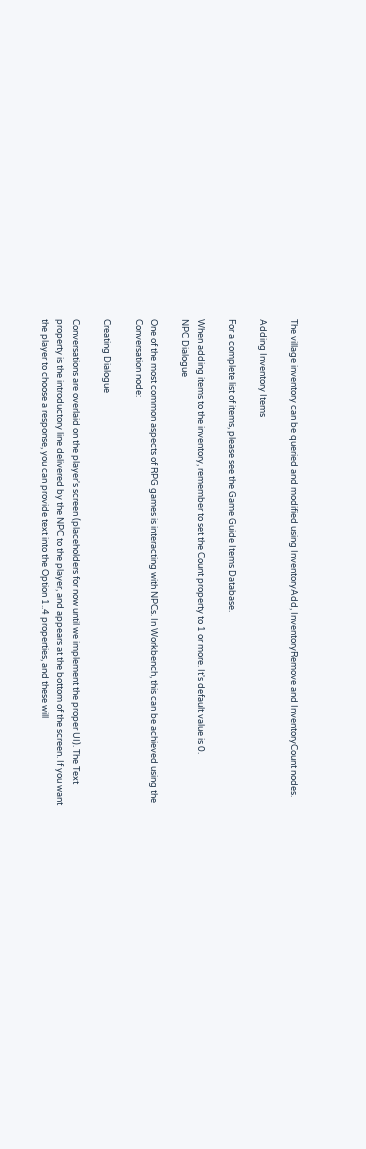The village inventory can be queried and modified using InventoryAdd, InventoryRemove and InventoryCount nodes.

Adding Inventory Items

For a complete list of items, please see the Game Guide Items Database.

When adding items to the inventory, remember to set the Count property to 1 or more. It's default value is 0.
NPC Dialogue

One of the most common aspects of RPG games is interacting with NPCs. In Workbench, this can be achieved using the Conversation node:

Creating Dialogue

Conversations are overlaid on the player's screen (placeholders for now until we implement the proper UI). The Text property is the introductory line delivered by the NPC to the player, and appears at the bottom of the screen. If you want the player to choose a response, you can provide text into the Option 1..4 properties, and these will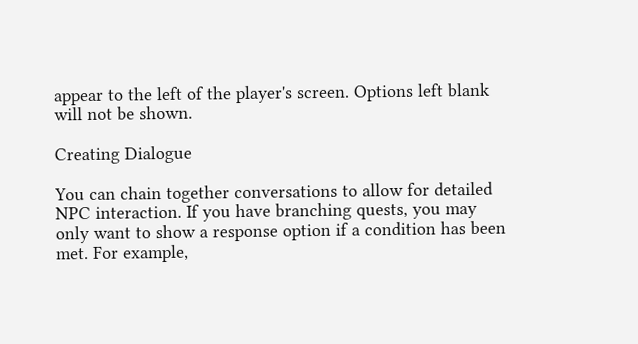appear to the left of the player's screen. Options left blank will not be shown.

Creating Dialogue

You can chain together conversations to allow for detailed NPC interaction. If you have branching quests, you may only want to show a response option if a condition has been met. For example,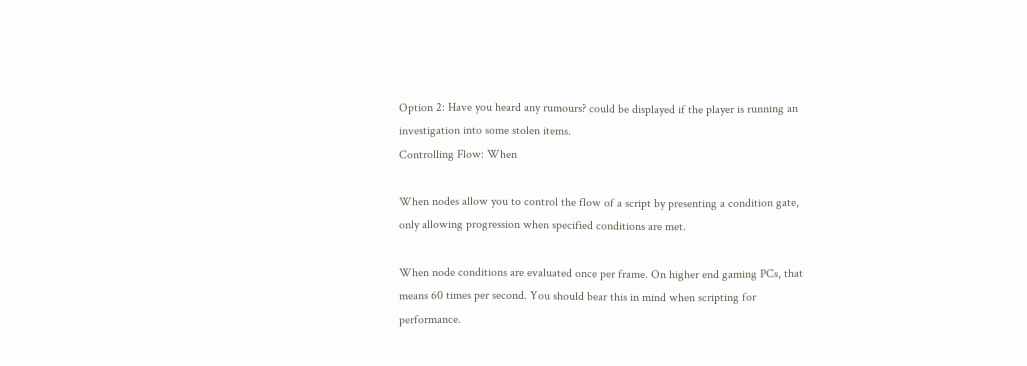Option 2: Have you heard any rumours? could be displayed if the player is running an investigation into some stolen items.
Controlling Flow: When

When nodes allow you to control the flow of a script by presenting a condition gate, only allowing progression when specified conditions are met.

When node conditions are evaluated once per frame. On higher end gaming PCs, that means 60 times per second. You should bear this in mind when scripting for performance.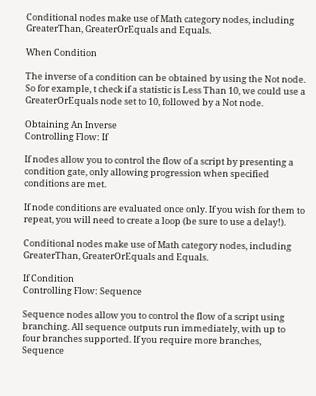Conditional nodes make use of Math category nodes, including GreaterThan, GreaterOrEquals and Equals.

When Condition

The inverse of a condition can be obtained by using the Not node. So for example, t check if a statistic is Less Than 10, we could use a GreaterOrEquals node set to 10, followed by a Not node.

Obtaining An Inverse
Controlling Flow: If

If nodes allow you to control the flow of a script by presenting a condition gate, only allowing progression when specified conditions are met.

If node conditions are evaluated once only. If you wish for them to repeat, you will need to create a loop (be sure to use a delay!).

Conditional nodes make use of Math category nodes, including GreaterThan, GreaterOrEquals and Equals.

If Condition
Controlling Flow: Sequence

Sequence nodes allow you to control the flow of a script using branching. All sequence outputs run immediately, with up to four branches supported. If you require more branches, Sequence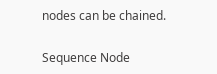nodes can be chained.

Sequence Node